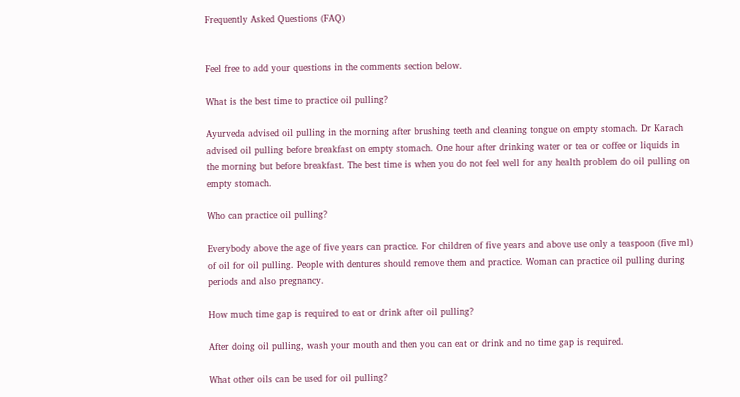Frequently Asked Questions (FAQ)


Feel free to add your questions in the comments section below.

What is the best time to practice oil pulling?

Ayurveda advised oil pulling in the morning after brushing teeth and cleaning tongue on empty stomach. Dr Karach advised oil pulling before breakfast on empty stomach. One hour after drinking water or tea or coffee or liquids in the morning but before breakfast. The best time is when you do not feel well for any health problem do oil pulling on empty stomach.

Who can practice oil pulling?

Everybody above the age of five years can practice. For children of five years and above use only a teaspoon (five ml) of oil for oil pulling. People with dentures should remove them and practice. Woman can practice oil pulling during periods and also pregnancy.

How much time gap is required to eat or drink after oil pulling?

After doing oil pulling, wash your mouth and then you can eat or drink and no time gap is required.

What other oils can be used for oil pulling?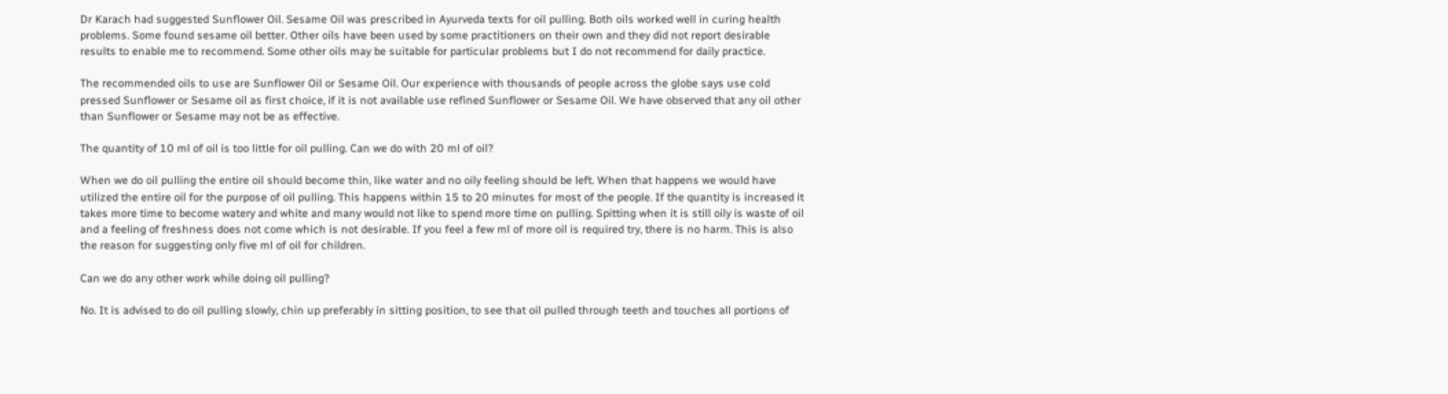Dr Karach had suggested Sunflower Oil. Sesame Oil was prescribed in Ayurveda texts for oil pulling. Both oils worked well in curing health problems. Some found sesame oil better. Other oils have been used by some practitioners on their own and they did not report desirable results to enable me to recommend. Some other oils may be suitable for particular problems but I do not recommend for daily practice.

The recommended oils to use are Sunflower Oil or Sesame Oil. Our experience with thousands of people across the globe says use cold pressed Sunflower or Sesame oil as first choice, if it is not available use refined Sunflower or Sesame Oil. We have observed that any oil other than Sunflower or Sesame may not be as effective.

The quantity of 10 ml of oil is too little for oil pulling. Can we do with 20 ml of oil?

When we do oil pulling the entire oil should become thin, like water and no oily feeling should be left. When that happens we would have utilized the entire oil for the purpose of oil pulling. This happens within 15 to 20 minutes for most of the people. If the quantity is increased it takes more time to become watery and white and many would not like to spend more time on pulling. Spitting when it is still oily is waste of oil and a feeling of freshness does not come which is not desirable. If you feel a few ml of more oil is required try, there is no harm. This is also the reason for suggesting only five ml of oil for children.

Can we do any other work while doing oil pulling?

No. It is advised to do oil pulling slowly, chin up preferably in sitting position, to see that oil pulled through teeth and touches all portions of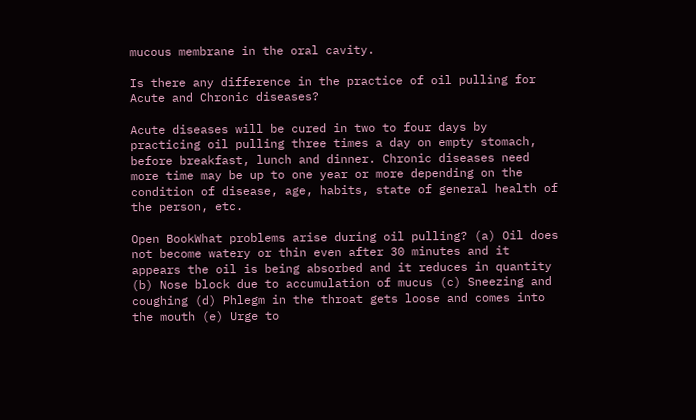mucous membrane in the oral cavity.

Is there any difference in the practice of oil pulling for Acute and Chronic diseases?

Acute diseases will be cured in two to four days by practicing oil pulling three times a day on empty stomach, before breakfast, lunch and dinner. Chronic diseases need more time may be up to one year or more depending on the condition of disease, age, habits, state of general health of the person, etc.

Open BookWhat problems arise during oil pulling? (a) Oil does not become watery or thin even after 30 minutes and it appears the oil is being absorbed and it reduces in quantity (b) Nose block due to accumulation of mucus (c) Sneezing and coughing (d) Phlegm in the throat gets loose and comes into the mouth (e) Urge to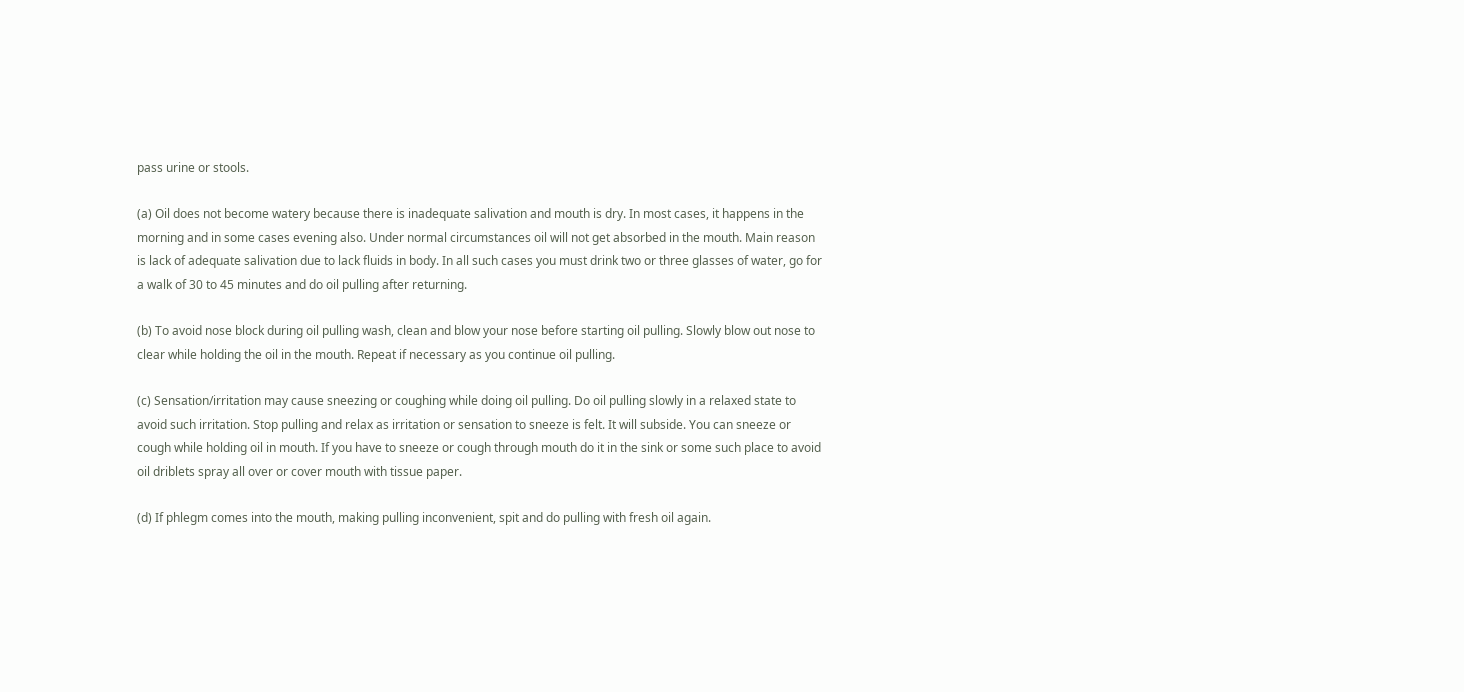pass urine or stools.

(a) Oil does not become watery because there is inadequate salivation and mouth is dry. In most cases, it happens in the morning and in some cases evening also. Under normal circumstances oil will not get absorbed in the mouth. Main reason is lack of adequate salivation due to lack fluids in body. In all such cases you must drink two or three glasses of water, go for a walk of 30 to 45 minutes and do oil pulling after returning.

(b) To avoid nose block during oil pulling wash, clean and blow your nose before starting oil pulling. Slowly blow out nose to clear while holding the oil in the mouth. Repeat if necessary as you continue oil pulling.

(c) Sensation/irritation may cause sneezing or coughing while doing oil pulling. Do oil pulling slowly in a relaxed state to avoid such irritation. Stop pulling and relax as irritation or sensation to sneeze is felt. It will subside. You can sneeze or cough while holding oil in mouth. If you have to sneeze or cough through mouth do it in the sink or some such place to avoid oil driblets spray all over or cover mouth with tissue paper.

(d) If phlegm comes into the mouth, making pulling inconvenient, spit and do pulling with fresh oil again.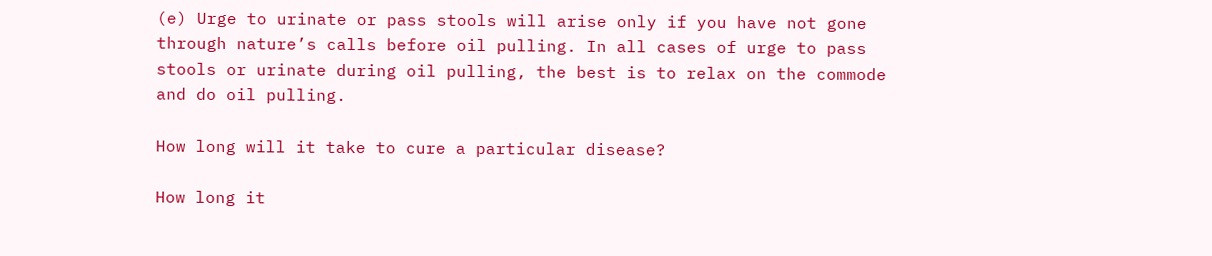(e) Urge to urinate or pass stools will arise only if you have not gone through nature’s calls before oil pulling. In all cases of urge to pass stools or urinate during oil pulling, the best is to relax on the commode and do oil pulling.

How long will it take to cure a particular disease?

How long it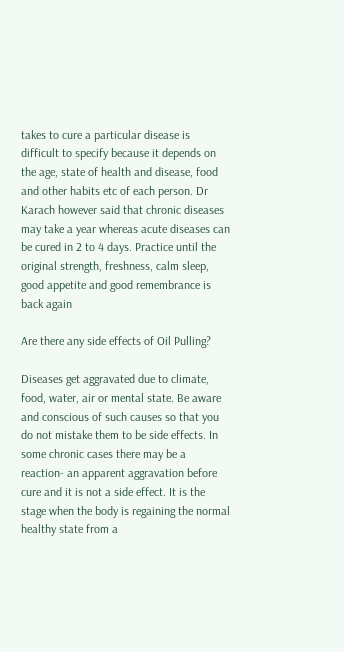takes to cure a particular disease is difficult to specify because it depends on the age, state of health and disease, food and other habits etc of each person. Dr Karach however said that chronic diseases may take a year whereas acute diseases can be cured in 2 to 4 days. Practice until the original strength, freshness, calm sleep, good appetite and good remembrance is back again

Are there any side effects of Oil Pulling?

Diseases get aggravated due to climate, food, water, air or mental state. Be aware and conscious of such causes so that you do not mistake them to be side effects. In some chronic cases there may be a reaction- an apparent aggravation before cure and it is not a side effect. It is the stage when the body is regaining the normal healthy state from a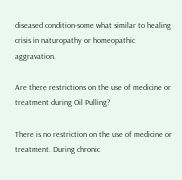diseased condition-some what similar to healing crisis in naturopathy or homeopathic aggravation.

Are there restrictions on the use of medicine or treatment during Oil Pulling?

There is no restriction on the use of medicine or treatment. During chronic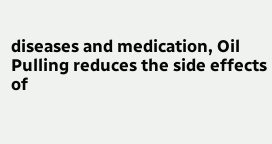diseases and medication, Oil Pulling reduces the side effects of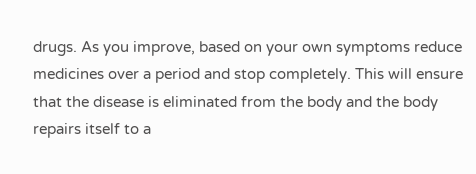drugs. As you improve, based on your own symptoms reduce medicines over a period and stop completely. This will ensure that the disease is eliminated from the body and the body repairs itself to a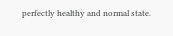perfectly healthy and normal state.